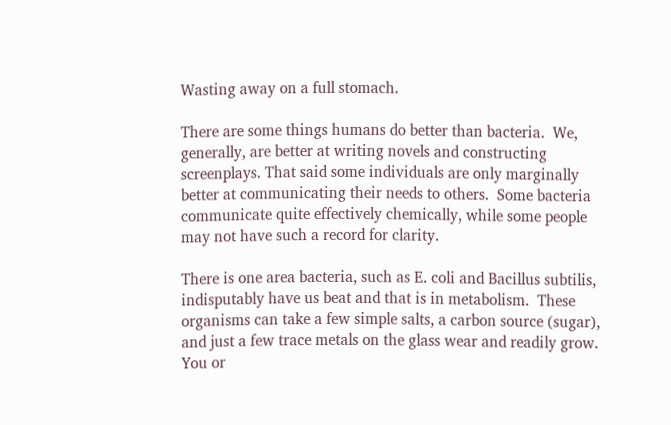Wasting away on a full stomach.

There are some things humans do better than bacteria.  We, generally, are better at writing novels and constructing screenplays. That said some individuals are only marginally better at communicating their needs to others.  Some bacteria communicate quite effectively chemically, while some people may not have such a record for clarity.

There is one area bacteria, such as E. coli and Bacillus subtilis, indisputably have us beat and that is in metabolism.  These organisms can take a few simple salts, a carbon source (sugar), and just a few trace metals on the glass wear and readily grow.  You or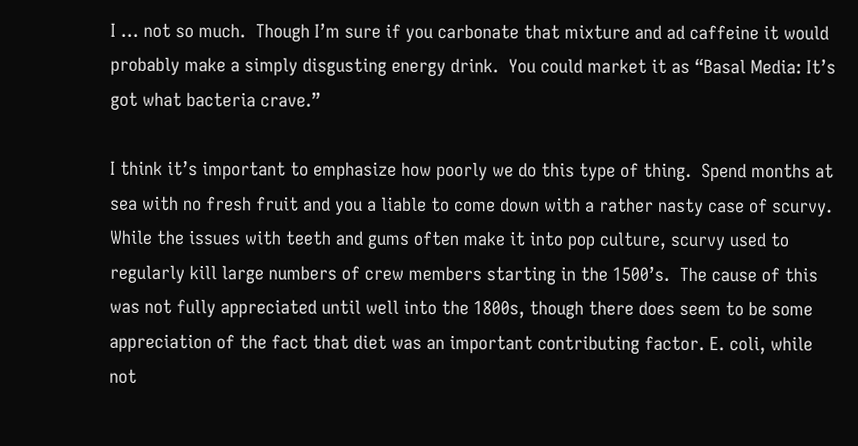I … not so much.  Though I’m sure if you carbonate that mixture and ad caffeine it would probably make a simply disgusting energy drink.  You could market it as “Basal Media: It’s got what bacteria crave.”

I think it’s important to emphasize how poorly we do this type of thing.  Spend months at sea with no fresh fruit and you a liable to come down with a rather nasty case of scurvy.  While the issues with teeth and gums often make it into pop culture, scurvy used to regularly kill large numbers of crew members starting in the 1500’s.  The cause of this was not fully appreciated until well into the 1800s, though there does seem to be some appreciation of the fact that diet was an important contributing factor. E. coli, while not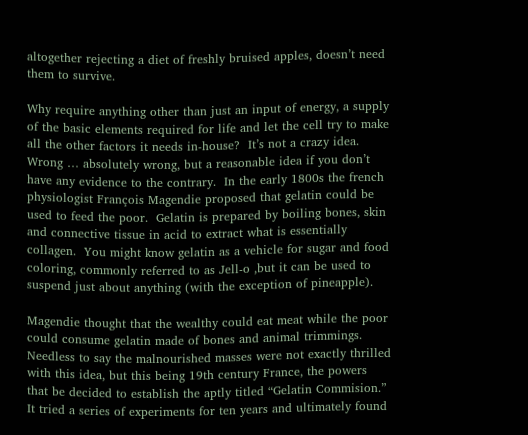altogether rejecting a diet of freshly bruised apples, doesn’t need them to survive.

Why require anything other than just an input of energy, a supply of the basic elements required for life and let the cell try to make all the other factors it needs in-house?  It’s not a crazy idea.  Wrong … absolutely wrong, but a reasonable idea if you don’t have any evidence to the contrary.  In the early 1800s the french physiologist François Magendie proposed that gelatin could be used to feed the poor.  Gelatin is prepared by boiling bones, skin and connective tissue in acid to extract what is essentially collagen.  You might know gelatin as a vehicle for sugar and food coloring, commonly referred to as Jell-o ,but it can be used to suspend just about anything (with the exception of pineapple).

Magendie thought that the wealthy could eat meat while the poor could consume gelatin made of bones and animal trimmings.  Needless to say the malnourished masses were not exactly thrilled with this idea, but this being 19th century France, the powers that be decided to establish the aptly titled “Gelatin Commision.”  It tried a series of experiments for ten years and ultimately found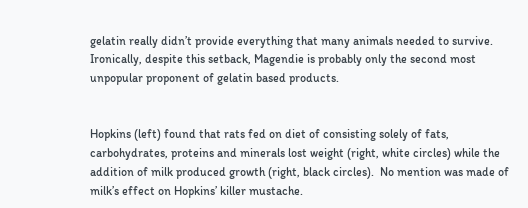gelatin really didn’t provide everything that many animals needed to survive. Ironically, despite this setback, Magendie is probably only the second most unpopular proponent of gelatin based products.


Hopkins (left) found that rats fed on diet of consisting solely of fats, carbohydrates, proteins and minerals lost weight (right, white circles) while the addition of milk produced growth (right, black circles).  No mention was made of milk’s effect on Hopkins’ killer mustache.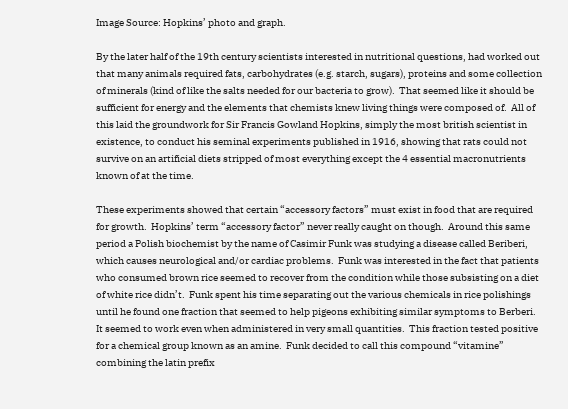Image Source: Hopkins’ photo and graph.

By the later half of the 19th century scientists interested in nutritional questions, had worked out that many animals required fats, carbohydrates (e.g. starch, sugars), proteins and some collection of minerals (kind of like the salts needed for our bacteria to grow).  That seemed like it should be sufficient for energy and the elements that chemists knew living things were composed of.  All of this laid the groundwork for Sir Francis Gowland Hopkins, simply the most british scientist in existence, to conduct his seminal experiments published in 1916, showing that rats could not survive on an artificial diets stripped of most everything except the 4 essential macronutrients known of at the time.

These experiments showed that certain “accessory factors” must exist in food that are required for growth.  Hopkins’ term “accessory factor” never really caught on though.  Around this same period a Polish biochemist by the name of Casimir Funk was studying a disease called Beriberi, which causes neurological and/or cardiac problems.  Funk was interested in the fact that patients who consumed brown rice seemed to recover from the condition while those subsisting on a diet of white rice didn’t.  Funk spent his time separating out the various chemicals in rice polishings until he found one fraction that seemed to help pigeons exhibiting similar symptoms to Berberi.  It seemed to work even when administered in very small quantities.  This fraction tested positive for a chemical group known as an amine.  Funk decided to call this compound “vitamine” combining the latin prefix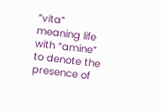“vita” meaning life with “amine” to denote the presence of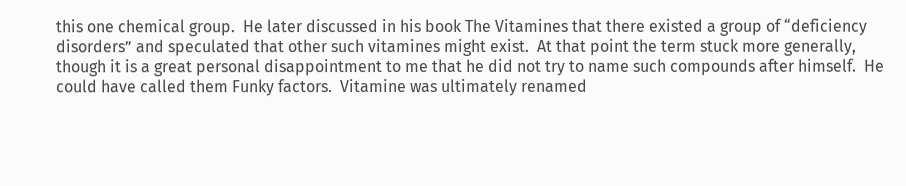this one chemical group.  He later discussed in his book The Vitamines that there existed a group of “deficiency disorders” and speculated that other such vitamines might exist.  At that point the term stuck more generally, though it is a great personal disappointment to me that he did not try to name such compounds after himself.  He could have called them Funky factors.  Vitamine was ultimately renamed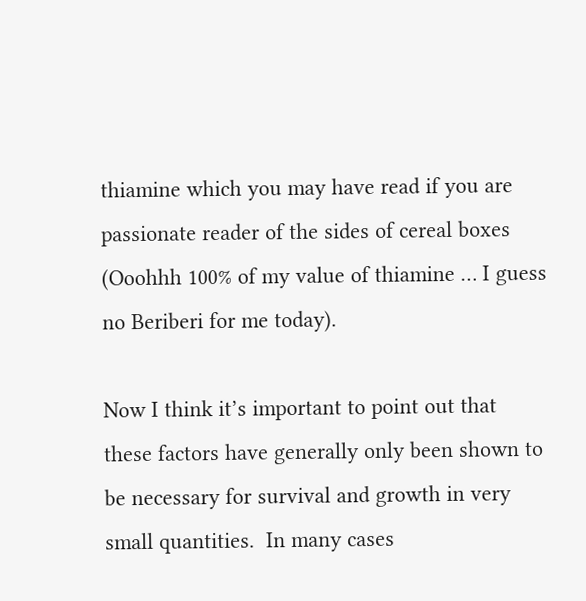thiamine which you may have read if you are passionate reader of the sides of cereal boxes (Ooohhh 100% of my value of thiamine … I guess no Beriberi for me today).

Now I think it’s important to point out that these factors have generally only been shown to be necessary for survival and growth in very small quantities.  In many cases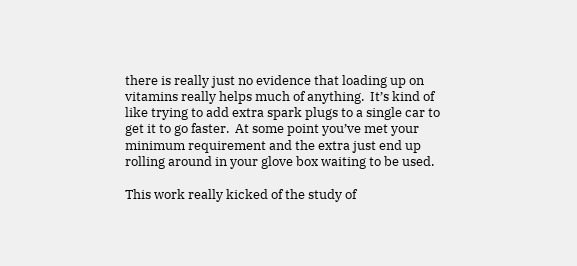there is really just no evidence that loading up on vitamins really helps much of anything.  It’s kind of like trying to add extra spark plugs to a single car to get it to go faster.  At some point you’ve met your minimum requirement and the extra just end up rolling around in your glove box waiting to be used.

This work really kicked of the study of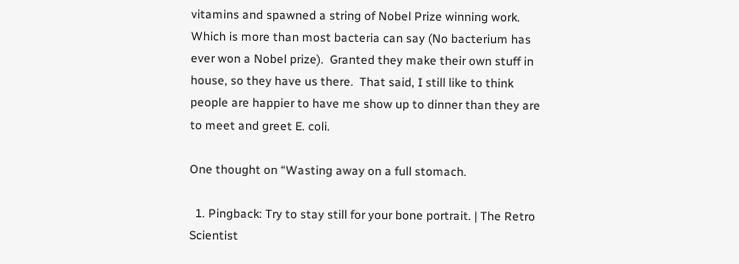vitamins and spawned a string of Nobel Prize winning work.  Which is more than most bacteria can say (No bacterium has ever won a Nobel prize).  Granted they make their own stuff in house, so they have us there.  That said, I still like to think people are happier to have me show up to dinner than they are to meet and greet E. coli.

One thought on “Wasting away on a full stomach.

  1. Pingback: Try to stay still for your bone portrait. | The Retro Scientist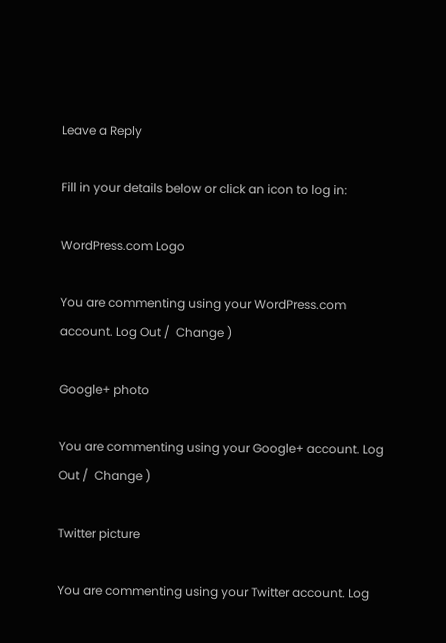Leave a Reply

Fill in your details below or click an icon to log in:

WordPress.com Logo

You are commenting using your WordPress.com account. Log Out /  Change )

Google+ photo

You are commenting using your Google+ account. Log Out /  Change )

Twitter picture

You are commenting using your Twitter account. Log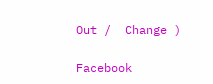Out /  Change )

Facebook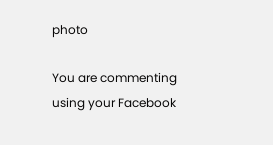photo

You are commenting using your Facebook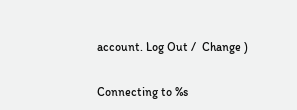account. Log Out /  Change )


Connecting to %s